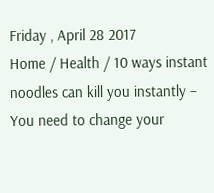Friday , April 28 2017
Home / Health / 10 ways instant noodles can kill you instantly – You need to change your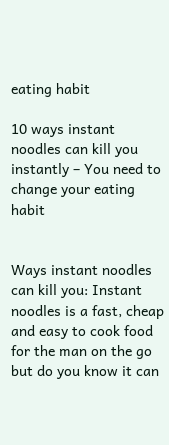eating habit

10 ways instant noodles can kill you instantly – You need to change your eating habit


Ways instant noodles can kill you: Instant noodles is a fast, cheap and easy to cook food for the man on the go but do you know it can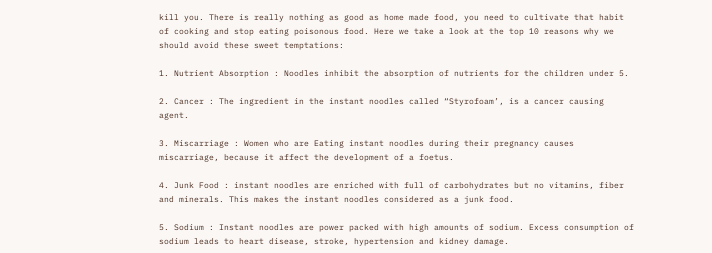kill you. There is really nothing as good as home made food, you need to cultivate that habit of cooking and stop eating poisonous food. Here we take a look at the top 10 reasons why we should avoid these sweet temptations:

1. Nutrient Absorption : Noodles inhibit the absorption of nutrients for the children under 5.

2. Cancer : The ingredient in the instant noodles called “Styrofoam’, is a cancer causing agent.

3. Miscarriage : Women who are Eating instant noodles during their pregnancy causes miscarriage, because it affect the development of a foetus.

4. Junk Food : instant noodles are enriched with full of carbohydrates but no vitamins, fiber and minerals. This makes the instant noodles considered as a junk food.

5. Sodium : Instant noodles are power packed with high amounts of sodium. Excess consumption of sodium leads to heart disease, stroke, hypertension and kidney damage.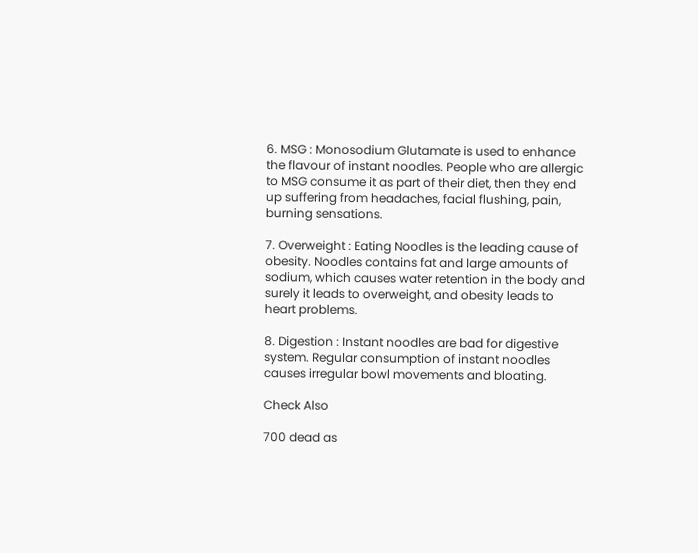6. MSG : Monosodium Glutamate is used to enhance the flavour of instant noodles. People who are allergic to MSG consume it as part of their diet, then they end up suffering from headaches, facial flushing, pain, burning sensations.

7. Overweight : Eating Noodles is the leading cause of obesity. Noodles contains fat and large amounts of sodium, which causes water retention in the body and surely it leads to overweight, and obesity leads to heart problems.

8. Digestion : Instant noodles are bad for digestive system. Regular consumption of instant noodles causes irregular bowl movements and bloating.

Check Also

700 dead as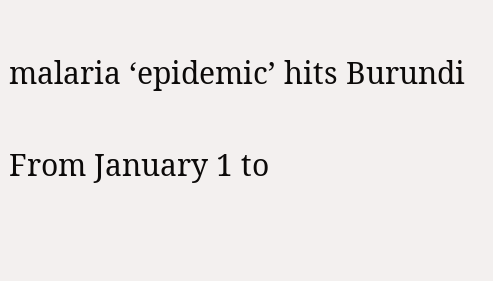malaria ‘epidemic’ hits Burundi

From January 1 to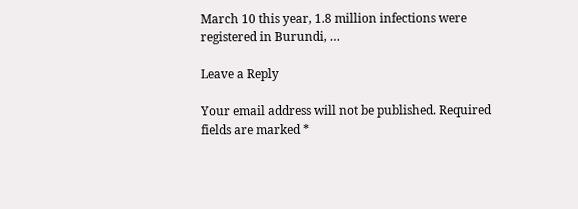March 10 this year, 1.8 million infections were registered in Burundi, …

Leave a Reply

Your email address will not be published. Required fields are marked *